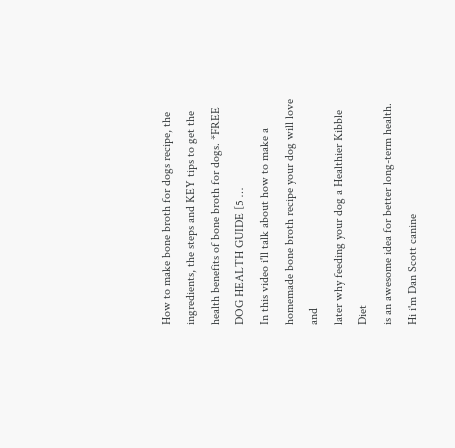How to make bone broth for dogs recipe, the ingredients, the steps and KEY tips to get the health benefits of bone broth for dogs. *FREE DOG HEALTH GUIDE [5 …
In this video i'll talk about how to make a
homemade bone broth recipe your dog will love and
later why feeding your dog a Healthier Kibble Diet
is an awesome idea for better long-term health.
Hi i'm Dan Scott canine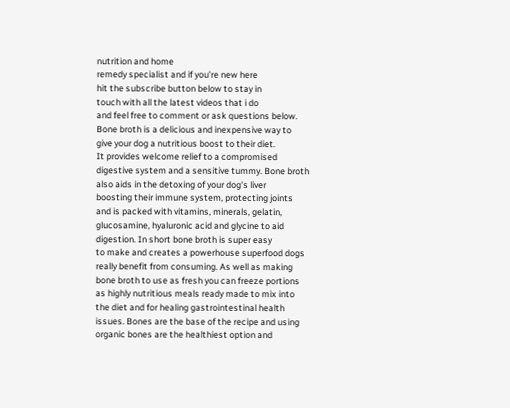nutrition and home
remedy specialist and if you're new here
hit the subscribe button below to stay in
touch with all the latest videos that i do
and feel free to comment or ask questions below.
Bone broth is a delicious and inexpensive way to
give your dog a nutritious boost to their diet.
It provides welcome relief to a compromised
digestive system and a sensitive tummy. Bone broth
also aids in the detoxing of your dog's liver
boosting their immune system, protecting joints
and is packed with vitamins, minerals, gelatin,
glucosamine, hyaluronic acid and glycine to aid
digestion. In short bone broth is super easy
to make and creates a powerhouse superfood dogs
really benefit from consuming. As well as making
bone broth to use as fresh you can freeze portions
as highly nutritious meals ready made to mix into
the diet and for healing gastrointestinal health
issues. Bones are the base of the recipe and using
organic bones are the healthiest option and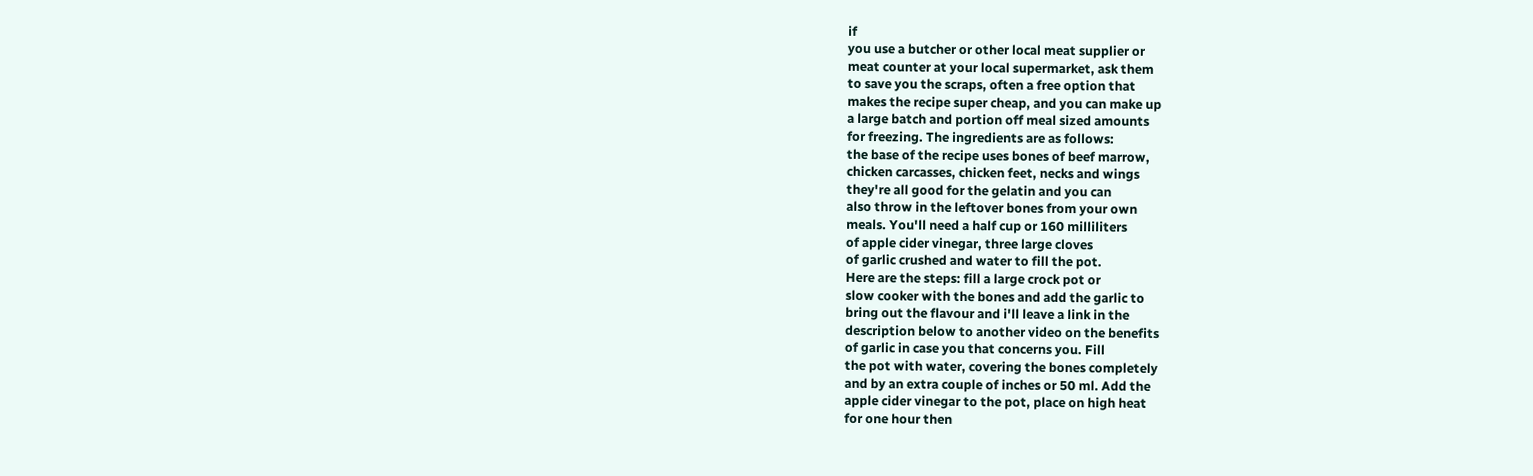if
you use a butcher or other local meat supplier or
meat counter at your local supermarket, ask them
to save you the scraps, often a free option that
makes the recipe super cheap, and you can make up
a large batch and portion off meal sized amounts
for freezing. The ingredients are as follows:
the base of the recipe uses bones of beef marrow,
chicken carcasses, chicken feet, necks and wings
they're all good for the gelatin and you can
also throw in the leftover bones from your own
meals. You'll need a half cup or 160 milliliters
of apple cider vinegar, three large cloves
of garlic crushed and water to fill the pot.
Here are the steps: fill a large crock pot or
slow cooker with the bones and add the garlic to
bring out the flavour and i'll leave a link in the
description below to another video on the benefits
of garlic in case you that concerns you. Fill
the pot with water, covering the bones completely
and by an extra couple of inches or 50 ml. Add the
apple cider vinegar to the pot, place on high heat
for one hour then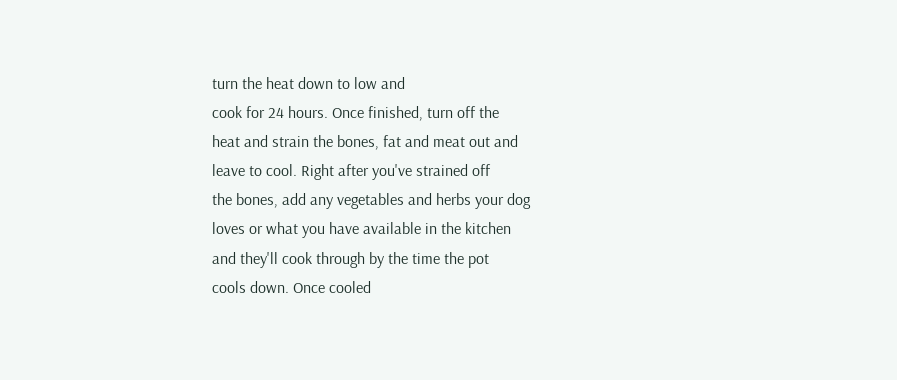turn the heat down to low and
cook for 24 hours. Once finished, turn off the
heat and strain the bones, fat and meat out and
leave to cool. Right after you've strained off
the bones, add any vegetables and herbs your dog
loves or what you have available in the kitchen
and they'll cook through by the time the pot
cools down. Once cooled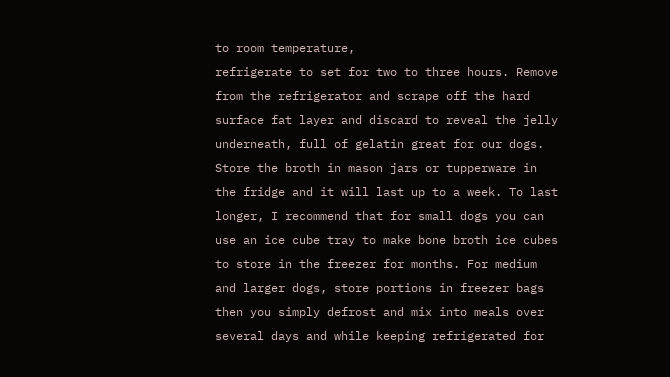to room temperature,
refrigerate to set for two to three hours. Remove
from the refrigerator and scrape off the hard
surface fat layer and discard to reveal the jelly
underneath, full of gelatin great for our dogs.
Store the broth in mason jars or tupperware in
the fridge and it will last up to a week. To last
longer, I recommend that for small dogs you can
use an ice cube tray to make bone broth ice cubes
to store in the freezer for months. For medium
and larger dogs, store portions in freezer bags
then you simply defrost and mix into meals over
several days and while keeping refrigerated for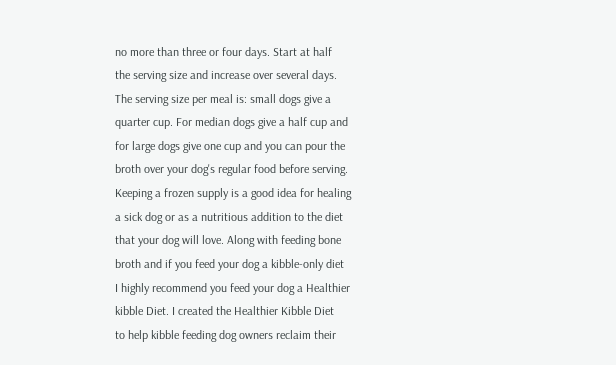no more than three or four days. Start at half
the serving size and increase over several days.
The serving size per meal is: small dogs give a
quarter cup. For median dogs give a half cup and
for large dogs give one cup and you can pour the
broth over your dog's regular food before serving.
Keeping a frozen supply is a good idea for healing
a sick dog or as a nutritious addition to the diet
that your dog will love. Along with feeding bone
broth and if you feed your dog a kibble-only diet
I highly recommend you feed your dog a Healthier
kibble Diet. I created the Healthier Kibble Diet
to help kibble feeding dog owners reclaim their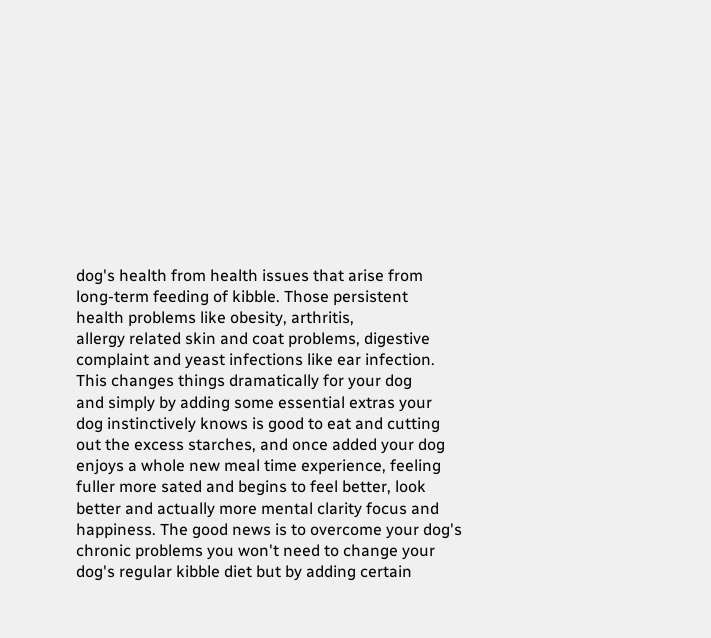dog's health from health issues that arise from
long-term feeding of kibble. Those persistent
health problems like obesity, arthritis,
allergy related skin and coat problems, digestive
complaint and yeast infections like ear infection.
This changes things dramatically for your dog
and simply by adding some essential extras your
dog instinctively knows is good to eat and cutting
out the excess starches, and once added your dog
enjoys a whole new meal time experience, feeling
fuller more sated and begins to feel better, look
better and actually more mental clarity focus and
happiness. The good news is to overcome your dog's
chronic problems you won't need to change your
dog's regular kibble diet but by adding certain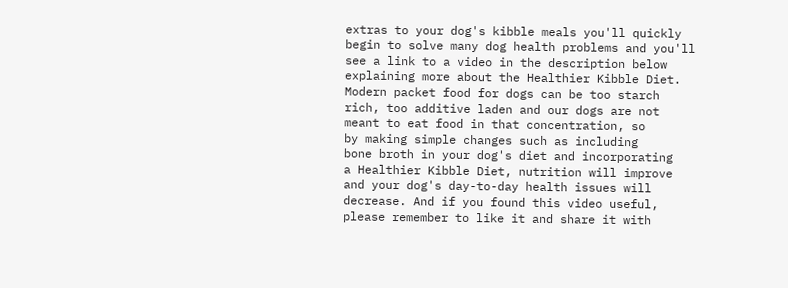extras to your dog's kibble meals you'll quickly
begin to solve many dog health problems and you'll
see a link to a video in the description below
explaining more about the Healthier Kibble Diet.
Modern packet food for dogs can be too starch
rich, too additive laden and our dogs are not
meant to eat food in that concentration, so
by making simple changes such as including
bone broth in your dog's diet and incorporating
a Healthier Kibble Diet, nutrition will improve
and your dog's day-to-day health issues will
decrease. And if you found this video useful,
please remember to like it and share it with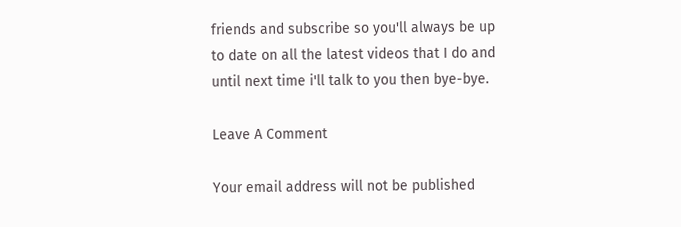friends and subscribe so you'll always be up
to date on all the latest videos that I do and
until next time i'll talk to you then bye-bye.

Leave A Comment

Your email address will not be published